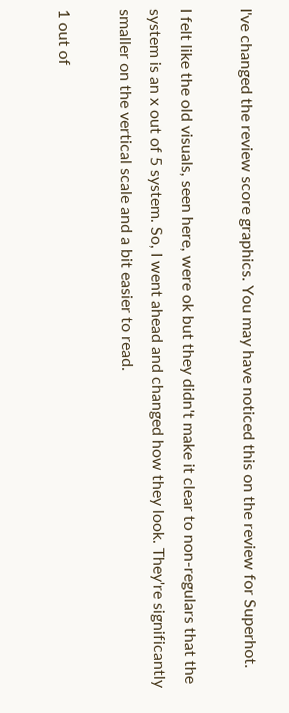I've changed the review score graphics. You may have noticed this on the review for Superhot.

I felt like the old visuals, seen here, were ok but they didn't make it clear to non-regulars that the system is an x out of 5 system. So, I went ahead and changed how they look. They're significantly smaller on the vertical scale and a bit easier to read.

1 out of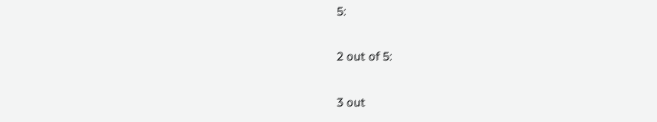5:

2 out of 5:

3 out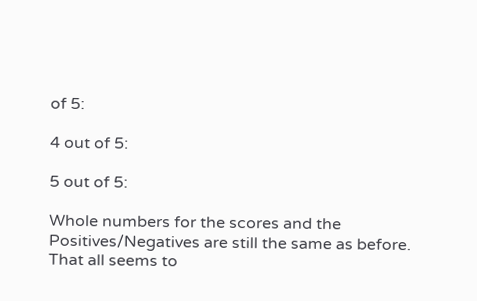of 5:

4 out of 5:

5 out of 5:

Whole numbers for the scores and the Positives/Negatives are still the same as before. That all seems to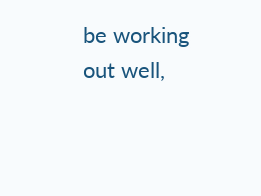be working out well,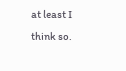at least I think so.